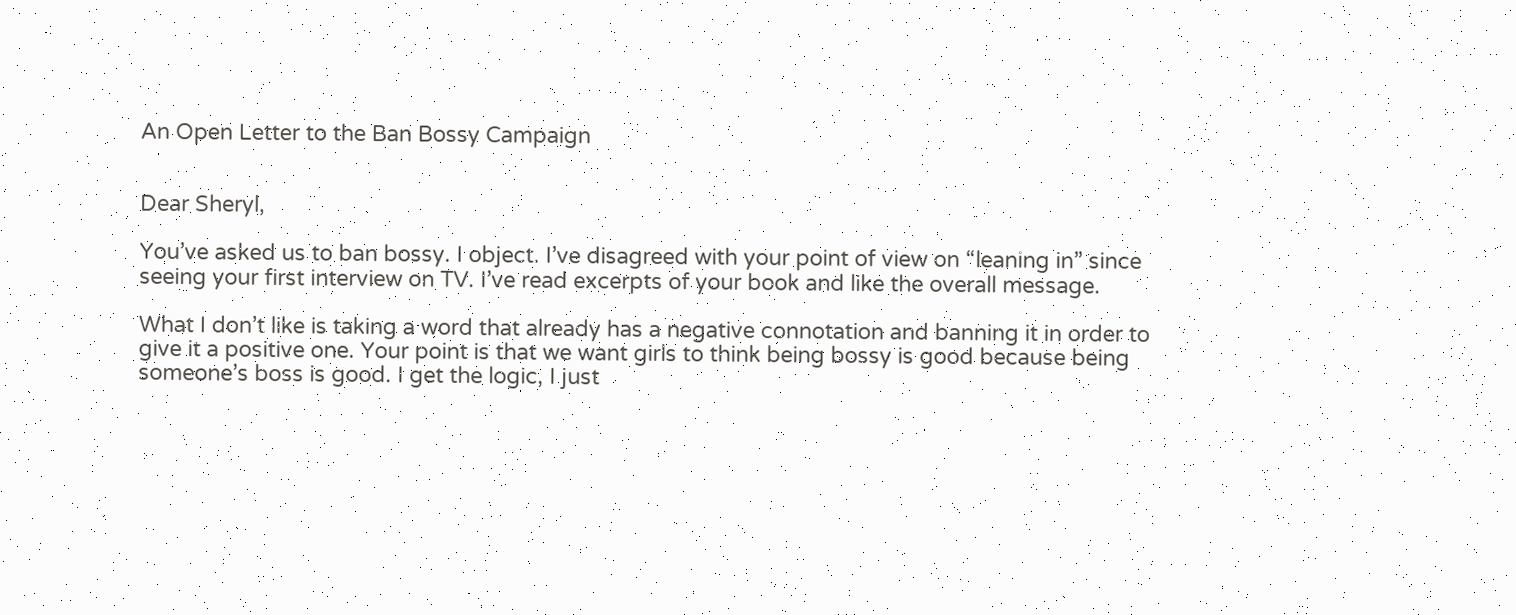An Open Letter to the Ban Bossy Campaign


Dear Sheryl,

You’ve asked us to ban bossy. I object. I’ve disagreed with your point of view on “leaning in” since seeing your first interview on TV. I’ve read excerpts of your book and like the overall message.

What I don’t like is taking a word that already has a negative connotation and banning it in order to give it a positive one. Your point is that we want girls to think being bossy is good because being someone’s boss is good. I get the logic, I just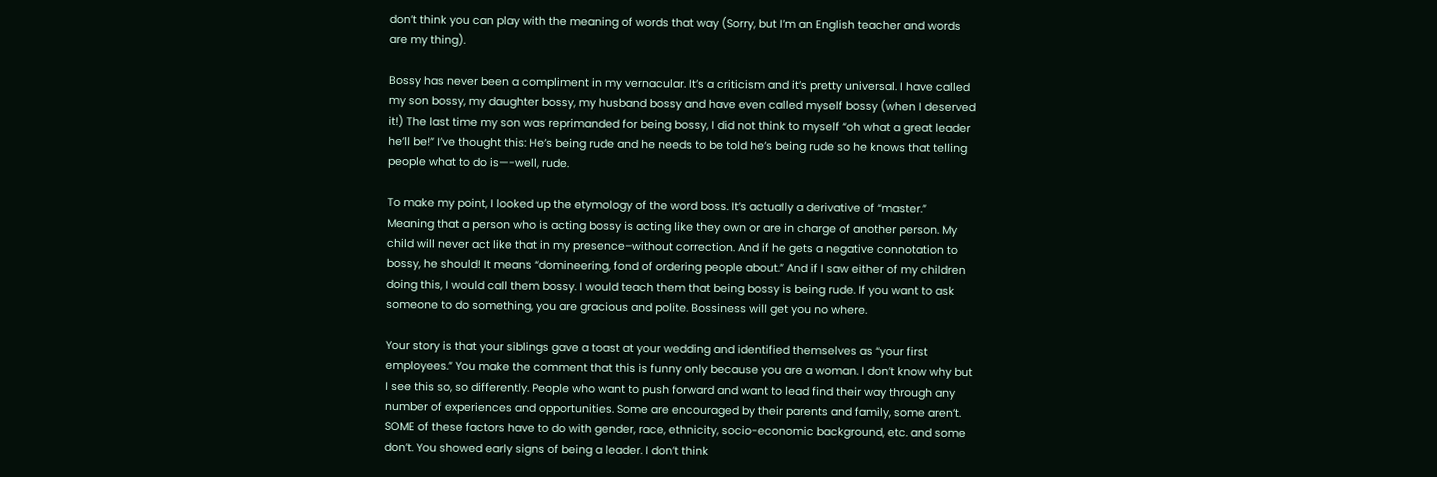don’t think you can play with the meaning of words that way (Sorry, but I’m an English teacher and words are my thing).

Bossy has never been a compliment in my vernacular. It’s a criticism and it’s pretty universal. I have called my son bossy, my daughter bossy, my husband bossy and have even called myself bossy (when I deserved it!) The last time my son was reprimanded for being bossy, I did not think to myself “oh what a great leader he’ll be!” I’ve thought this: He’s being rude and he needs to be told he’s being rude so he knows that telling people what to do is—-well, rude.

To make my point, I looked up the etymology of the word boss. It’s actually a derivative of “master.” Meaning that a person who is acting bossy is acting like they own or are in charge of another person. My child will never act like that in my presence–without correction. And if he gets a negative connotation to bossy, he should! It means “domineering, fond of ordering people about.” And if I saw either of my children doing this, I would call them bossy. I would teach them that being bossy is being rude. If you want to ask someone to do something, you are gracious and polite. Bossiness will get you no where.

Your story is that your siblings gave a toast at your wedding and identified themselves as “your first employees.” You make the comment that this is funny only because you are a woman. I don’t know why but I see this so, so differently. People who want to push forward and want to lead find their way through any number of experiences and opportunities. Some are encouraged by their parents and family, some aren’t. SOME of these factors have to do with gender, race, ethnicity, socio-economic background, etc. and some don’t. You showed early signs of being a leader. I don’t think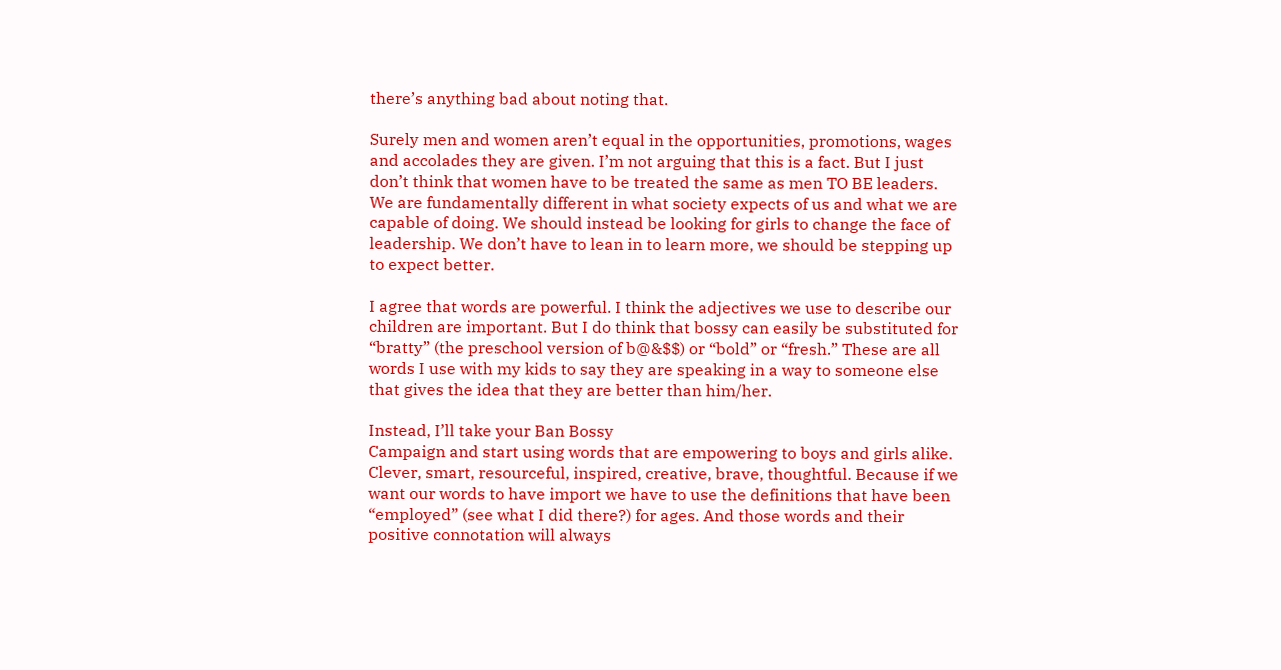there’s anything bad about noting that.

Surely men and women aren’t equal in the opportunities, promotions, wages and accolades they are given. I’m not arguing that this is a fact. But I just don’t think that women have to be treated the same as men TO BE leaders. We are fundamentally different in what society expects of us and what we are capable of doing. We should instead be looking for girls to change the face of leadership. We don’t have to lean in to learn more, we should be stepping up to expect better.

I agree that words are powerful. I think the adjectives we use to describe our children are important. But I do think that bossy can easily be substituted for “bratty” (the preschool version of b@&$$) or “bold” or “fresh.” These are all words I use with my kids to say they are speaking in a way to someone else that gives the idea that they are better than him/her.

Instead, I’ll take your Ban Bossy
Campaign and start using words that are empowering to boys and girls alike. Clever, smart, resourceful, inspired, creative, brave, thoughtful. Because if we want our words to have import we have to use the definitions that have been “employed” (see what I did there?) for ages. And those words and their positive connotation will always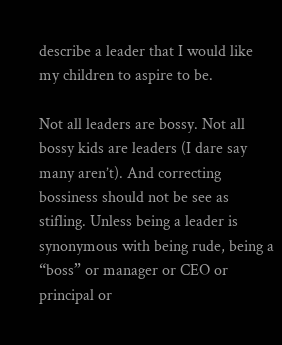describe a leader that I would like my children to aspire to be.

Not all leaders are bossy. Not all bossy kids are leaders (I dare say many aren’t). And correcting bossiness should not be see as stifling. Unless being a leader is synonymous with being rude, being a “boss” or manager or CEO or principal or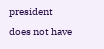president does not have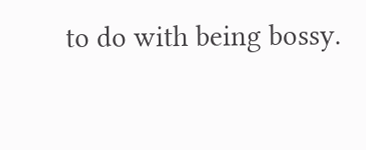to do with being bossy.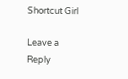Shortcut Girl

Leave a Reply